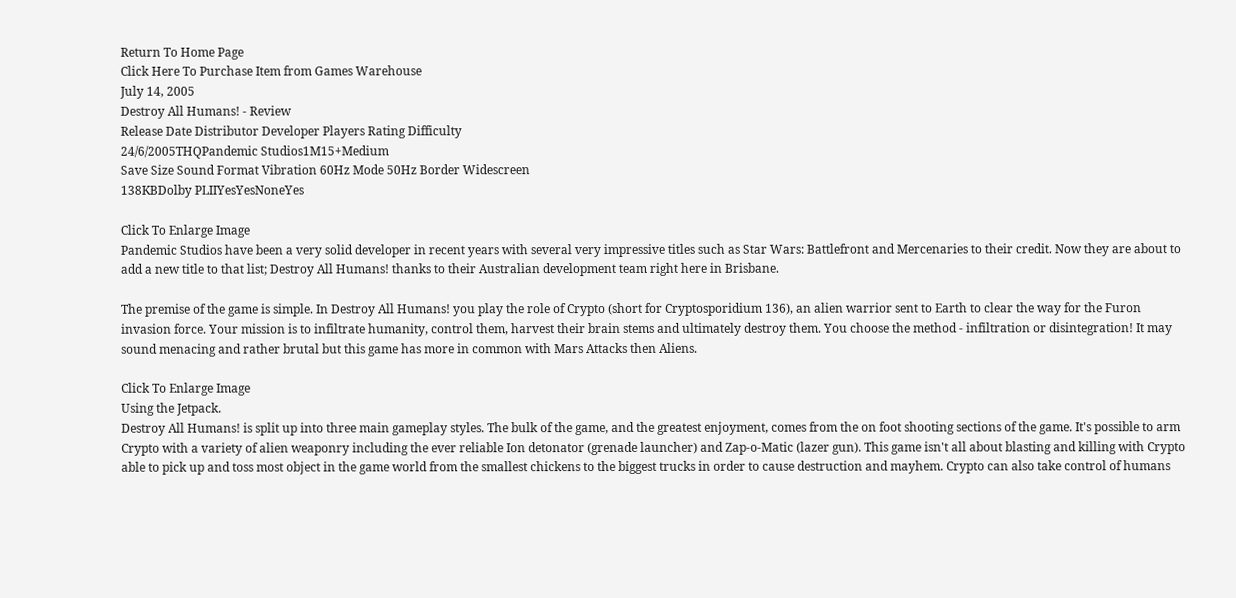Return To Home Page
Click Here To Purchase Item from Games Warehouse
July 14, 2005
Destroy All Humans! - Review
Release Date Distributor Developer Players Rating Difficulty
24/6/2005THQPandemic Studios1M15+Medium
Save Size Sound Format Vibration 60Hz Mode 50Hz Border Widescreen
138KBDolby PLIIYesYesNoneYes

Click To Enlarge Image
Pandemic Studios have been a very solid developer in recent years with several very impressive titles such as Star Wars: Battlefront and Mercenaries to their credit. Now they are about to add a new title to that list; Destroy All Humans! thanks to their Australian development team right here in Brisbane.

The premise of the game is simple. In Destroy All Humans! you play the role of Crypto (short for Cryptosporidium 136), an alien warrior sent to Earth to clear the way for the Furon invasion force. Your mission is to infiltrate humanity, control them, harvest their brain stems and ultimately destroy them. You choose the method - infiltration or disintegration! It may sound menacing and rather brutal but this game has more in common with Mars Attacks then Aliens.

Click To Enlarge Image
Using the Jetpack.
Destroy All Humans! is split up into three main gameplay styles. The bulk of the game, and the greatest enjoyment, comes from the on foot shooting sections of the game. It's possible to arm Crypto with a variety of alien weaponry including the ever reliable Ion detonator (grenade launcher) and Zap-o-Matic (lazer gun). This game isn't all about blasting and killing with Crypto able to pick up and toss most object in the game world from the smallest chickens to the biggest trucks in order to cause destruction and mayhem. Crypto can also take control of humans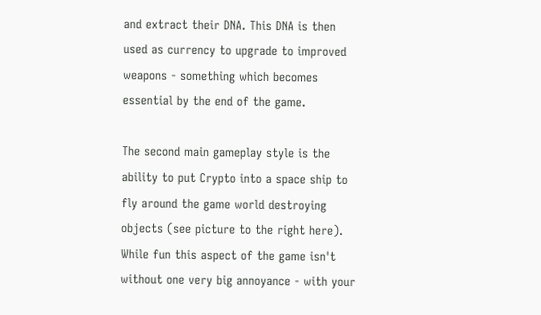and extract their DNA. This DNA is then used as currency to upgrade to improved weapons - something which becomes essential by the end of the game.

The second main gameplay style is the ability to put Crypto into a space ship to fly around the game world destroying objects (see picture to the right here). While fun this aspect of the game isn't without one very big annoyance - with your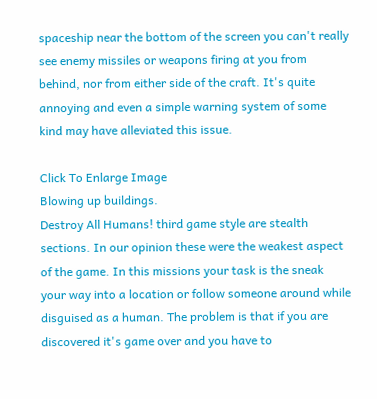spaceship near the bottom of the screen you can't really see enemy missiles or weapons firing at you from behind, nor from either side of the craft. It's quite annoying and even a simple warning system of some kind may have alleviated this issue.

Click To Enlarge Image
Blowing up buildings.
Destroy All Humans! third game style are stealth sections. In our opinion these were the weakest aspect of the game. In this missions your task is the sneak your way into a location or follow someone around while disguised as a human. The problem is that if you are discovered it's game over and you have to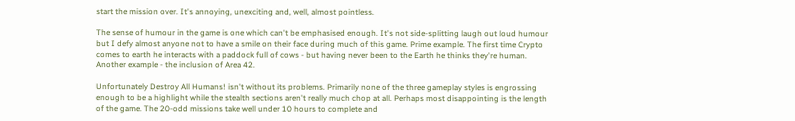start the mission over. It's annoying, unexciting and, well, almost pointless.

The sense of humour in the game is one which can't be emphasised enough. It's not side-splitting laugh out loud humour but I defy almost anyone not to have a smile on their face during much of this game. Prime example. The first time Crypto comes to earth he interacts with a paddock full of cows - but having never been to the Earth he thinks they're human. Another example - the inclusion of Area 42.

Unfortunately Destroy All Humans! isn't without its problems. Primarily none of the three gameplay styles is engrossing enough to be a highlight while the stealth sections aren't really much chop at all. Perhaps most disappointing is the length of the game. The 20-odd missions take well under 10 hours to complete and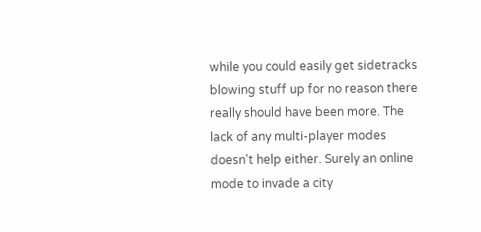while you could easily get sidetracks blowing stuff up for no reason there really should have been more. The lack of any multi-player modes doesn't help either. Surely an online mode to invade a city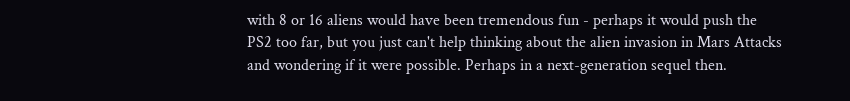with 8 or 16 aliens would have been tremendous fun - perhaps it would push the PS2 too far, but you just can't help thinking about the alien invasion in Mars Attacks and wondering if it were possible. Perhaps in a next-generation sequel then.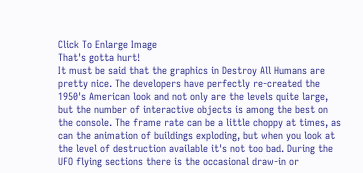Click To Enlarge Image
That's gotta hurt!
It must be said that the graphics in Destroy All Humans are pretty nice. The developers have perfectly re-created the 1950's American look and not only are the levels quite large, but the number of interactive objects is among the best on the console. The frame rate can be a little choppy at times, as can the animation of buildings exploding, but when you look at the level of destruction available it's not too bad. During the UFO flying sections there is the occasional draw-in or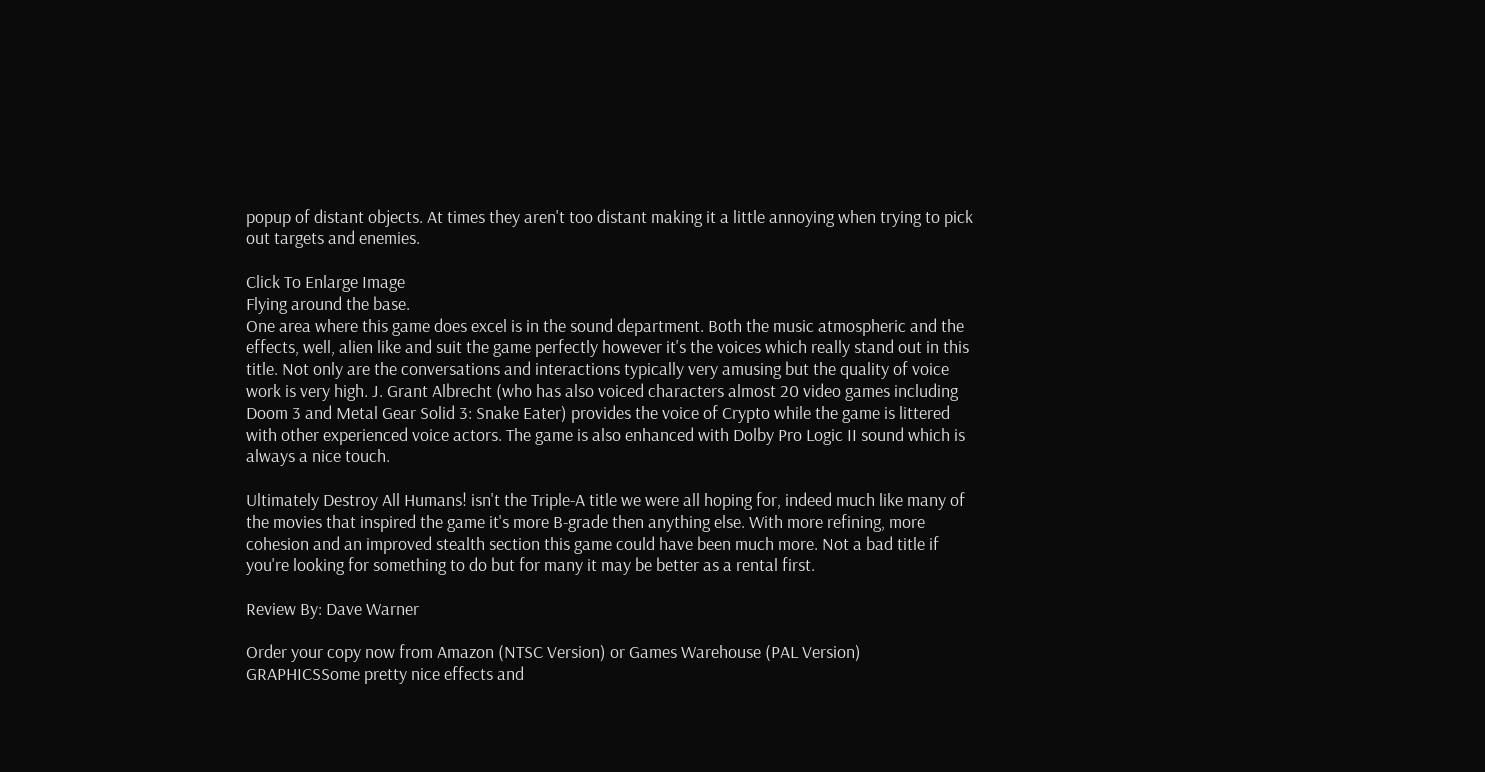popup of distant objects. At times they aren't too distant making it a little annoying when trying to pick out targets and enemies.

Click To Enlarge Image
Flying around the base.
One area where this game does excel is in the sound department. Both the music atmospheric and the effects, well, alien like and suit the game perfectly however it's the voices which really stand out in this title. Not only are the conversations and interactions typically very amusing but the quality of voice work is very high. J. Grant Albrecht (who has also voiced characters almost 20 video games including Doom 3 and Metal Gear Solid 3: Snake Eater) provides the voice of Crypto while the game is littered with other experienced voice actors. The game is also enhanced with Dolby Pro Logic II sound which is always a nice touch.

Ultimately Destroy All Humans! isn't the Triple-A title we were all hoping for, indeed much like many of the movies that inspired the game it's more B-grade then anything else. With more refining, more cohesion and an improved stealth section this game could have been much more. Not a bad title if you're looking for something to do but for many it may be better as a rental first.

Review By: Dave Warner

Order your copy now from Amazon (NTSC Version) or Games Warehouse (PAL Version)
GRAPHICSSome pretty nice effects and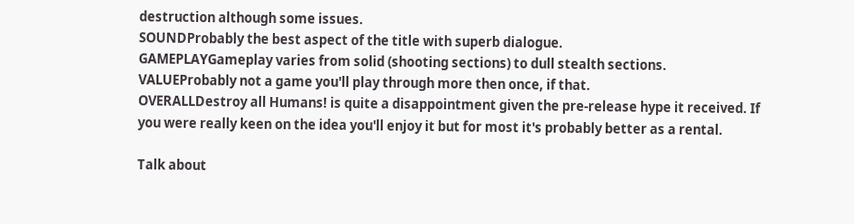destruction although some issues.
SOUNDProbably the best aspect of the title with superb dialogue.
GAMEPLAYGameplay varies from solid (shooting sections) to dull stealth sections.
VALUEProbably not a game you'll play through more then once, if that.
OVERALLDestroy all Humans! is quite a disappointment given the pre-release hype it received. If you were really keen on the idea you'll enjoy it but for most it's probably better as a rental.

Talk about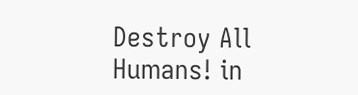Destroy All Humans! in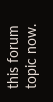this forum topic now.